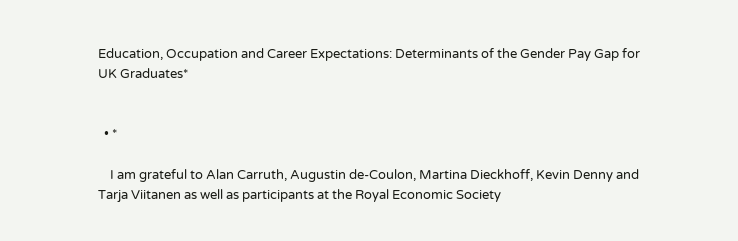Education, Occupation and Career Expectations: Determinants of the Gender Pay Gap for UK Graduates*


  • *

    I am grateful to Alan Carruth, Augustin de-Coulon, Martina Dieckhoff, Kevin Denny and Tarja Viitanen as well as participants at the Royal Economic Society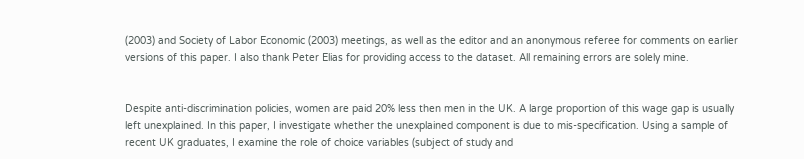(2003) and Society of Labor Economic (2003) meetings, as well as the editor and an anonymous referee for comments on earlier versions of this paper. I also thank Peter Elias for providing access to the dataset. All remaining errors are solely mine.


Despite anti-discrimination policies, women are paid 20% less then men in the UK. A large proportion of this wage gap is usually left unexplained. In this paper, I investigate whether the unexplained component is due to mis-specification. Using a sample of recent UK graduates, I examine the role of choice variables (subject of study and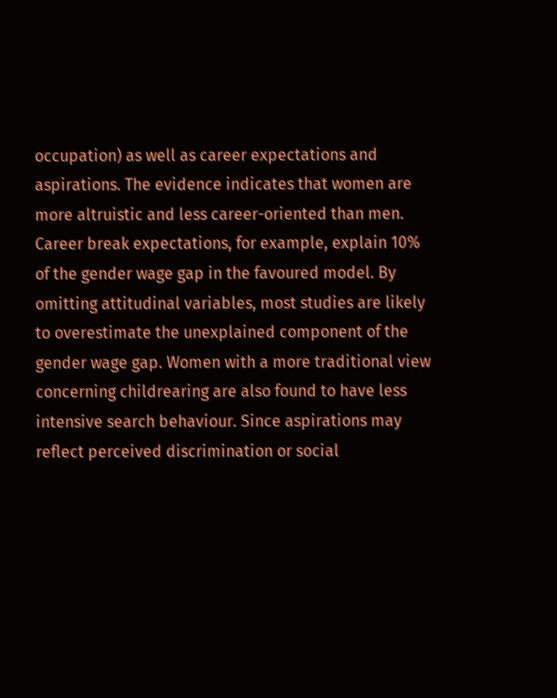occupation) as well as career expectations and aspirations. The evidence indicates that women are more altruistic and less career-oriented than men. Career break expectations, for example, explain 10% of the gender wage gap in the favoured model. By omitting attitudinal variables, most studies are likely to overestimate the unexplained component of the gender wage gap. Women with a more traditional view concerning childrearing are also found to have less intensive search behaviour. Since aspirations may reflect perceived discrimination or social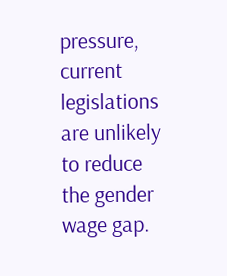pressure, current legislations are unlikely to reduce the gender wage gap.